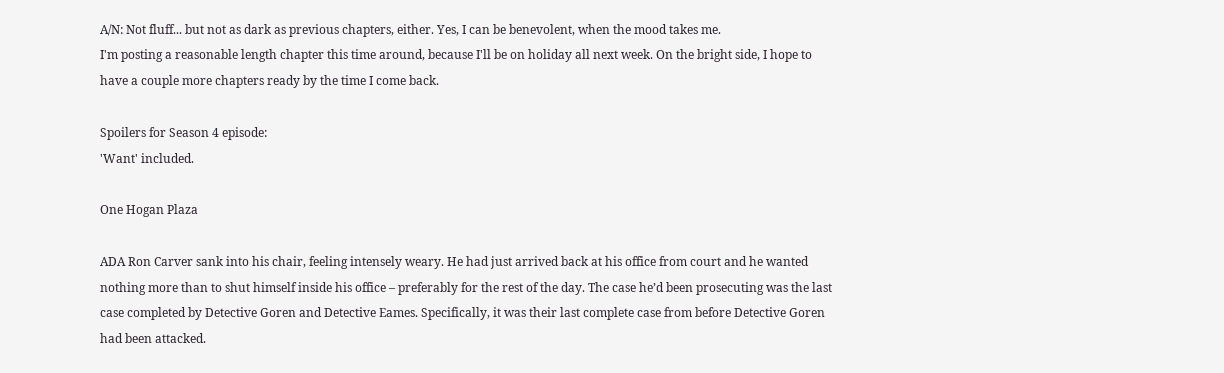A/N: Not fluff... but not as dark as previous chapters, either. Yes, I can be benevolent, when the mood takes me.
I'm posting a reasonable length chapter this time around, because I'll be on holiday all next week. On the bright side, I hope to have a couple more chapters ready by the time I come back.

Spoilers for Season 4 episode:
'Want' included.

One Hogan Plaza

ADA Ron Carver sank into his chair, feeling intensely weary. He had just arrived back at his office from court and he wanted nothing more than to shut himself inside his office – preferably for the rest of the day. The case he’d been prosecuting was the last case completed by Detective Goren and Detective Eames. Specifically, it was their last complete case from before Detective Goren had been attacked.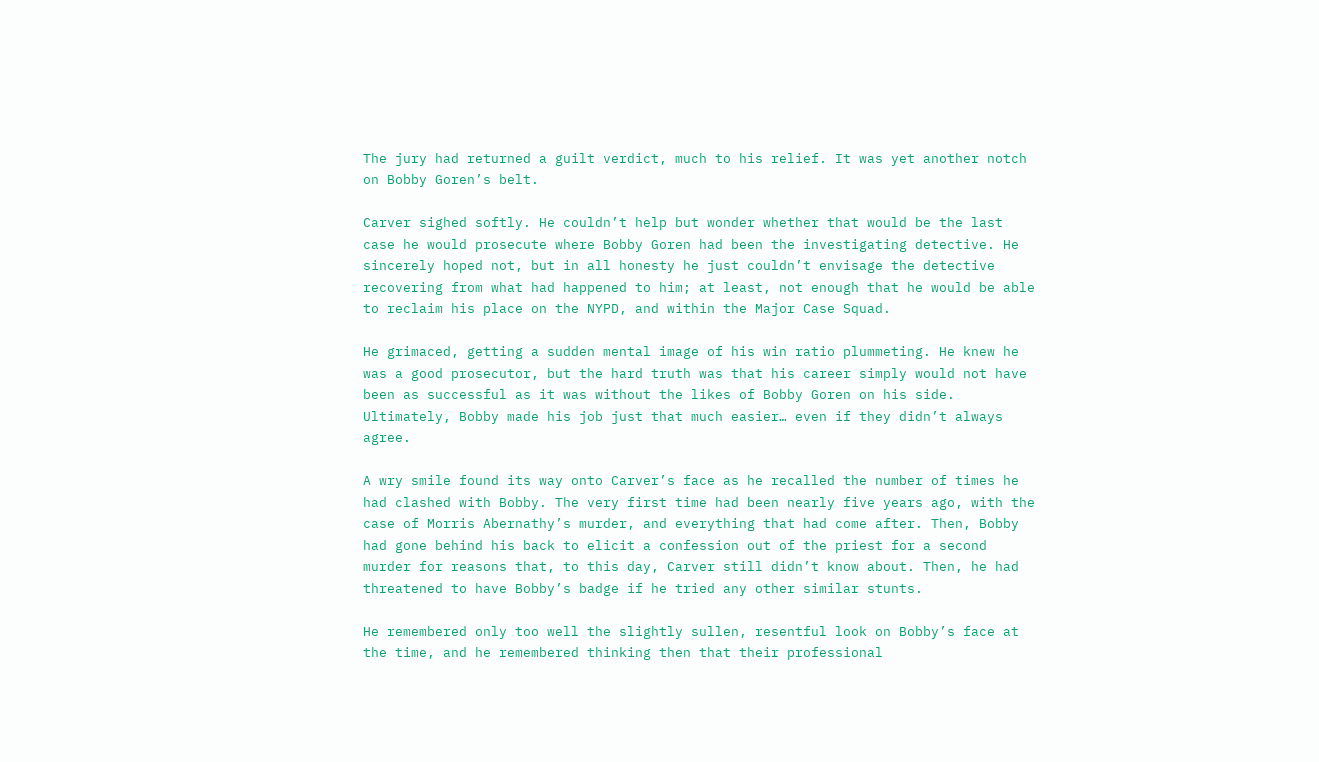The jury had returned a guilt verdict, much to his relief. It was yet another notch on Bobby Goren’s belt.

Carver sighed softly. He couldn’t help but wonder whether that would be the last case he would prosecute where Bobby Goren had been the investigating detective. He sincerely hoped not, but in all honesty he just couldn’t envisage the detective recovering from what had happened to him; at least, not enough that he would be able to reclaim his place on the NYPD, and within the Major Case Squad.

He grimaced, getting a sudden mental image of his win ratio plummeting. He knew he was a good prosecutor, but the hard truth was that his career simply would not have been as successful as it was without the likes of Bobby Goren on his side. Ultimately, Bobby made his job just that much easier… even if they didn’t always agree.

A wry smile found its way onto Carver’s face as he recalled the number of times he had clashed with Bobby. The very first time had been nearly five years ago, with the case of Morris Abernathy’s murder, and everything that had come after. Then, Bobby had gone behind his back to elicit a confession out of the priest for a second murder for reasons that, to this day, Carver still didn’t know about. Then, he had threatened to have Bobby’s badge if he tried any other similar stunts.

He remembered only too well the slightly sullen, resentful look on Bobby’s face at the time, and he remembered thinking then that their professional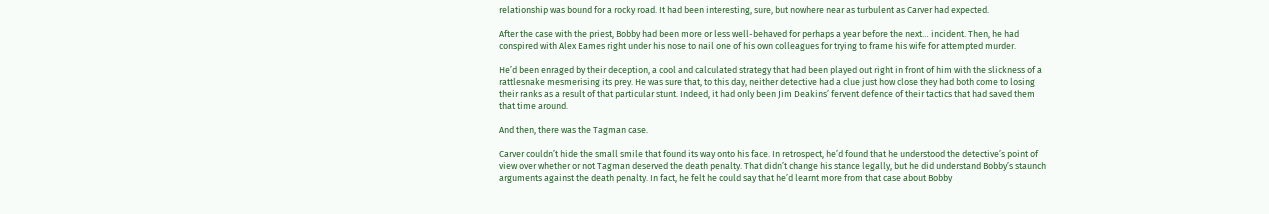relationship was bound for a rocky road. It had been interesting, sure, but nowhere near as turbulent as Carver had expected.

After the case with the priest, Bobby had been more or less well-behaved for perhaps a year before the next… incident. Then, he had conspired with Alex Eames right under his nose to nail one of his own colleagues for trying to frame his wife for attempted murder.

He’d been enraged by their deception, a cool and calculated strategy that had been played out right in front of him with the slickness of a rattlesnake mesmerising its prey. He was sure that, to this day, neither detective had a clue just how close they had both come to losing their ranks as a result of that particular stunt. Indeed, it had only been Jim Deakins’ fervent defence of their tactics that had saved them that time around.

And then, there was the Tagman case.

Carver couldn’t hide the small smile that found its way onto his face. In retrospect, he’d found that he understood the detective’s point of view over whether or not Tagman deserved the death penalty. That didn’t change his stance legally, but he did understand Bobby’s staunch arguments against the death penalty. In fact, he felt he could say that he’d learnt more from that case about Bobby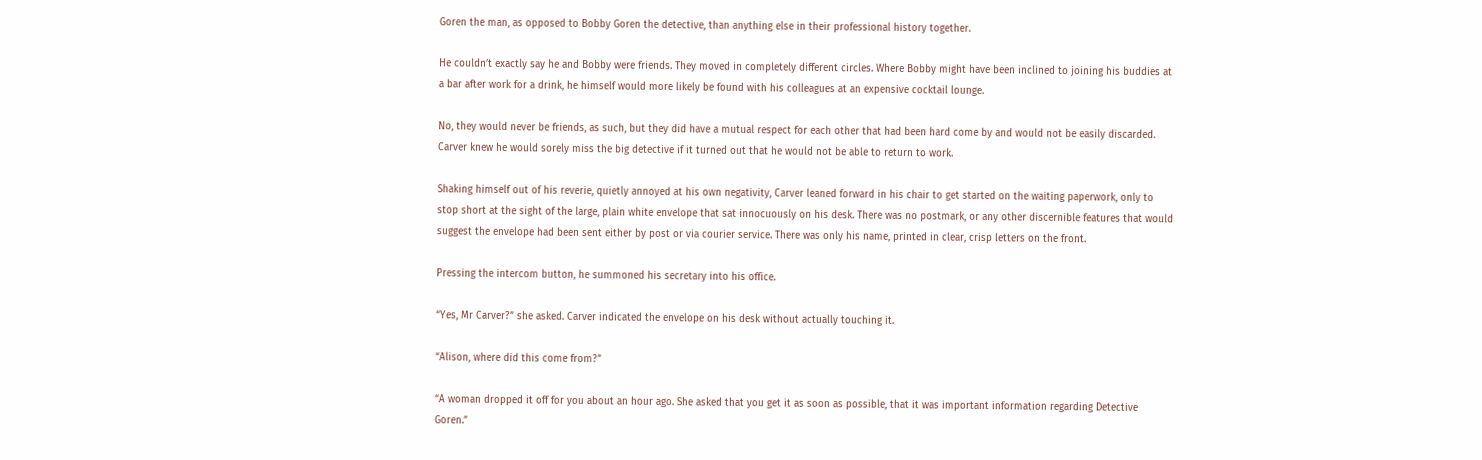Goren the man, as opposed to Bobby Goren the detective, than anything else in their professional history together.

He couldn’t exactly say he and Bobby were friends. They moved in completely different circles. Where Bobby might have been inclined to joining his buddies at a bar after work for a drink, he himself would more likely be found with his colleagues at an expensive cocktail lounge.

No, they would never be friends, as such, but they did have a mutual respect for each other that had been hard come by and would not be easily discarded. Carver knew he would sorely miss the big detective if it turned out that he would not be able to return to work.

Shaking himself out of his reverie, quietly annoyed at his own negativity, Carver leaned forward in his chair to get started on the waiting paperwork, only to stop short at the sight of the large, plain white envelope that sat innocuously on his desk. There was no postmark, or any other discernible features that would suggest the envelope had been sent either by post or via courier service. There was only his name, printed in clear, crisp letters on the front.

Pressing the intercom button, he summoned his secretary into his office.

“Yes, Mr Carver?” she asked. Carver indicated the envelope on his desk without actually touching it.

“Alison, where did this come from?”

“A woman dropped it off for you about an hour ago. She asked that you get it as soon as possible, that it was important information regarding Detective Goren.”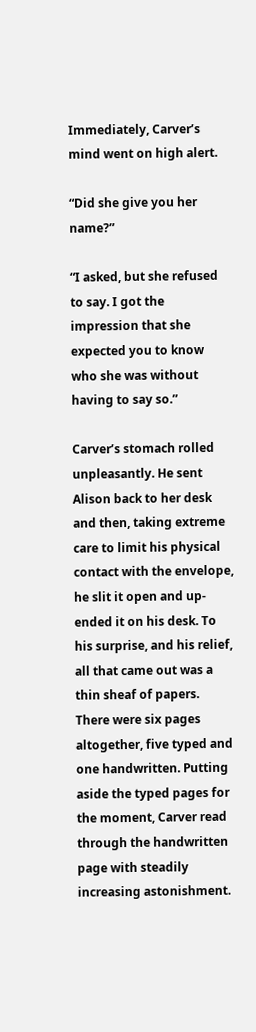Immediately, Carver’s mind went on high alert.

“Did she give you her name?”

“I asked, but she refused to say. I got the impression that she expected you to know who she was without having to say so.”

Carver’s stomach rolled unpleasantly. He sent Alison back to her desk and then, taking extreme care to limit his physical contact with the envelope, he slit it open and up-ended it on his desk. To his surprise, and his relief, all that came out was a thin sheaf of papers. There were six pages altogether, five typed and one handwritten. Putting aside the typed pages for the moment, Carver read through the handwritten page with steadily increasing astonishment.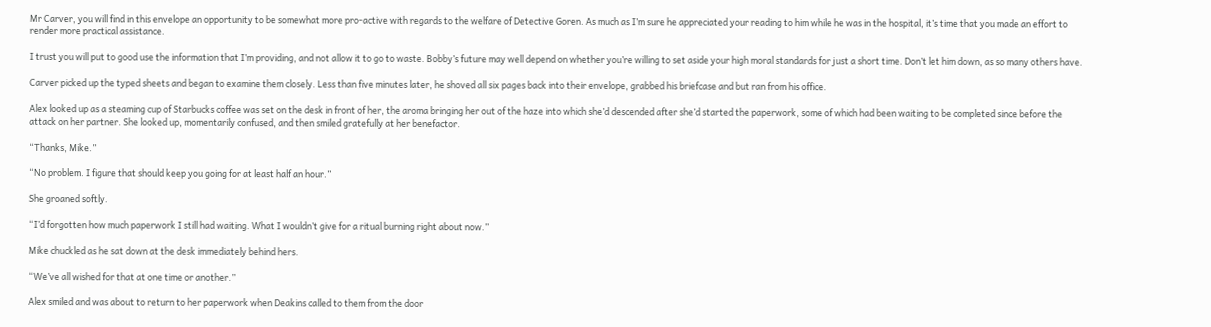Mr Carver, you will find in this envelope an opportunity to be somewhat more pro-active with regards to the welfare of Detective Goren. As much as I’m sure he appreciated your reading to him while he was in the hospital, it’s time that you made an effort to render more practical assistance.

I trust you will put to good use the information that I’m providing, and not allow it to go to waste. Bobby’s future may well depend on whether you’re willing to set aside your high moral standards for just a short time. Don’t let him down, as so many others have.

Carver picked up the typed sheets and began to examine them closely. Less than five minutes later, he shoved all six pages back into their envelope, grabbed his briefcase and but ran from his office.

Alex looked up as a steaming cup of Starbucks coffee was set on the desk in front of her, the aroma bringing her out of the haze into which she’d descended after she’d started the paperwork, some of which had been waiting to be completed since before the attack on her partner. She looked up, momentarily confused, and then smiled gratefully at her benefactor.

“Thanks, Mike.”

“No problem. I figure that should keep you going for at least half an hour.”

She groaned softly.

“I’d forgotten how much paperwork I still had waiting. What I wouldn’t give for a ritual burning right about now.”

Mike chuckled as he sat down at the desk immediately behind hers.

“We’ve all wished for that at one time or another.”

Alex smiled and was about to return to her paperwork when Deakins called to them from the door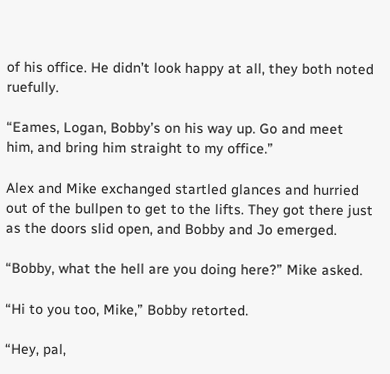of his office. He didn’t look happy at all, they both noted ruefully.

“Eames, Logan, Bobby’s on his way up. Go and meet him, and bring him straight to my office.”

Alex and Mike exchanged startled glances and hurried out of the bullpen to get to the lifts. They got there just as the doors slid open, and Bobby and Jo emerged.

“Bobby, what the hell are you doing here?” Mike asked.

“Hi to you too, Mike,” Bobby retorted.

“Hey, pal,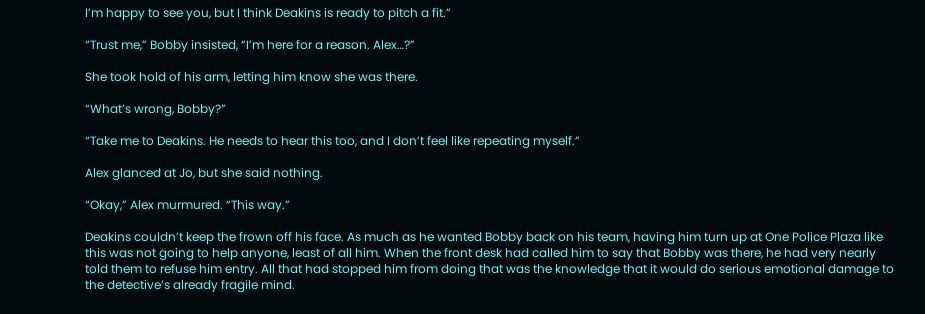I’m happy to see you, but I think Deakins is ready to pitch a fit.”

“Trust me,” Bobby insisted, “I’m here for a reason. Alex…?”

She took hold of his arm, letting him know she was there.

“What’s wrong, Bobby?”

“Take me to Deakins. He needs to hear this too, and I don’t feel like repeating myself.”

Alex glanced at Jo, but she said nothing.

“Okay,” Alex murmured. “This way.”

Deakins couldn’t keep the frown off his face. As much as he wanted Bobby back on his team, having him turn up at One Police Plaza like this was not going to help anyone, least of all him. When the front desk had called him to say that Bobby was there, he had very nearly told them to refuse him entry. All that had stopped him from doing that was the knowledge that it would do serious emotional damage to the detective’s already fragile mind.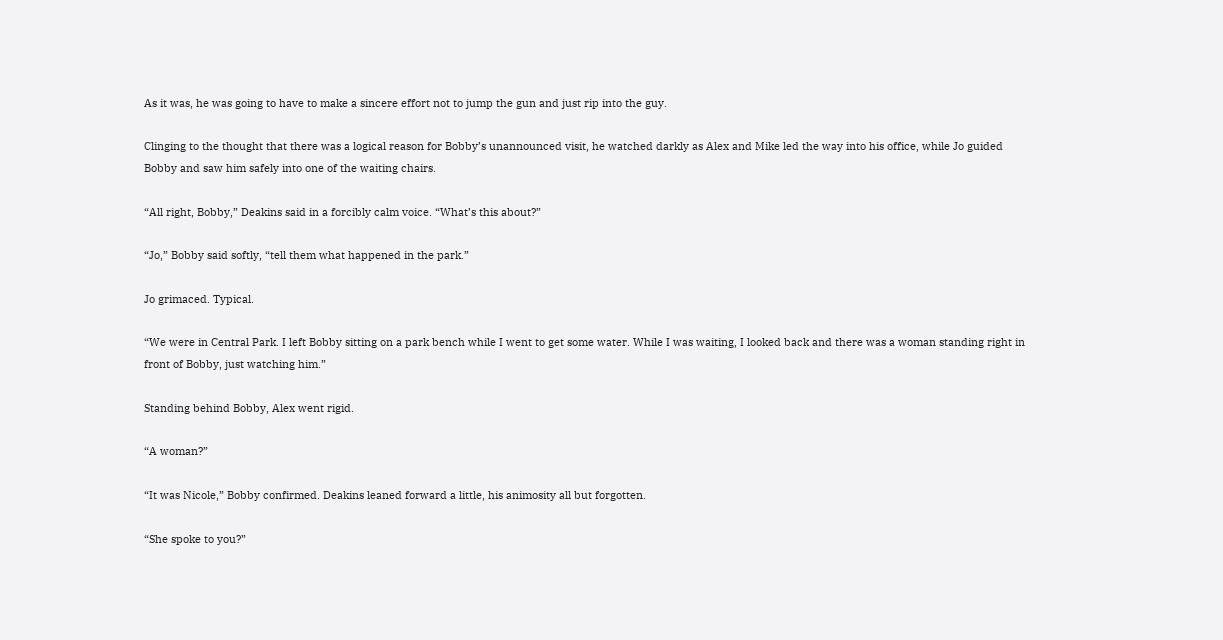As it was, he was going to have to make a sincere effort not to jump the gun and just rip into the guy.

Clinging to the thought that there was a logical reason for Bobby’s unannounced visit, he watched darkly as Alex and Mike led the way into his office, while Jo guided Bobby and saw him safely into one of the waiting chairs.

“All right, Bobby,” Deakins said in a forcibly calm voice. “What’s this about?”

“Jo,” Bobby said softly, “tell them what happened in the park.”

Jo grimaced. Typical.

“We were in Central Park. I left Bobby sitting on a park bench while I went to get some water. While I was waiting, I looked back and there was a woman standing right in front of Bobby, just watching him.”

Standing behind Bobby, Alex went rigid.

“A woman?”

“It was Nicole,” Bobby confirmed. Deakins leaned forward a little, his animosity all but forgotten.

“She spoke to you?”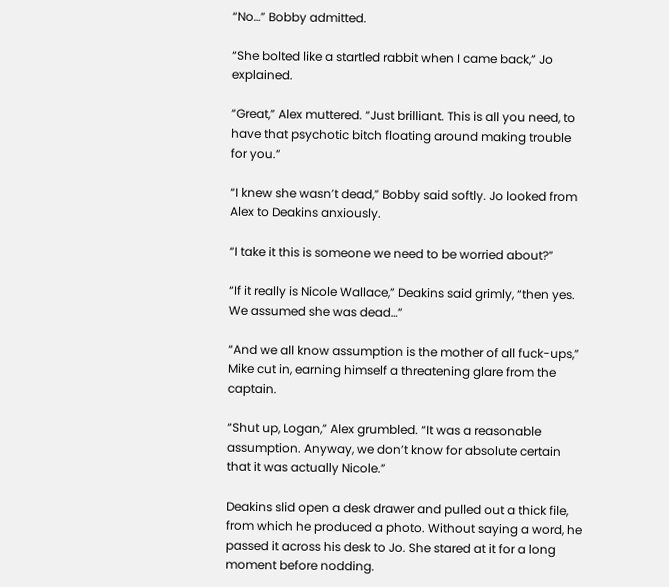“No…” Bobby admitted.

“She bolted like a startled rabbit when I came back,” Jo explained.

“Great,” Alex muttered. “Just brilliant. This is all you need, to have that psychotic bitch floating around making trouble for you.”

“I knew she wasn’t dead,” Bobby said softly. Jo looked from Alex to Deakins anxiously.

“I take it this is someone we need to be worried about?”

“If it really is Nicole Wallace,” Deakins said grimly, “then yes. We assumed she was dead…”

“And we all know assumption is the mother of all fuck-ups,” Mike cut in, earning himself a threatening glare from the captain.

“Shut up, Logan,” Alex grumbled. “It was a reasonable assumption. Anyway, we don’t know for absolute certain that it was actually Nicole.”

Deakins slid open a desk drawer and pulled out a thick file, from which he produced a photo. Without saying a word, he passed it across his desk to Jo. She stared at it for a long moment before nodding.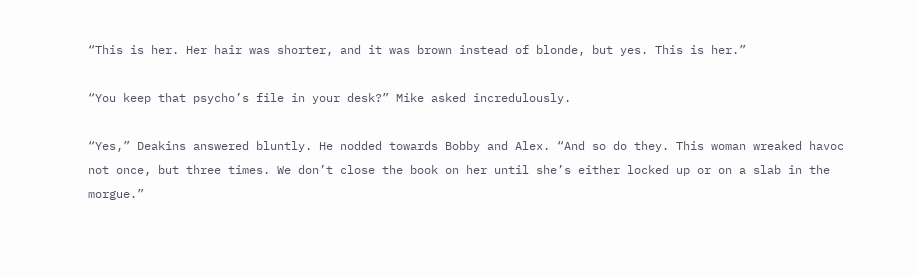“This is her. Her hair was shorter, and it was brown instead of blonde, but yes. This is her.”

“You keep that psycho’s file in your desk?” Mike asked incredulously.

“Yes,” Deakins answered bluntly. He nodded towards Bobby and Alex. “And so do they. This woman wreaked havoc not once, but three times. We don’t close the book on her until she’s either locked up or on a slab in the morgue.”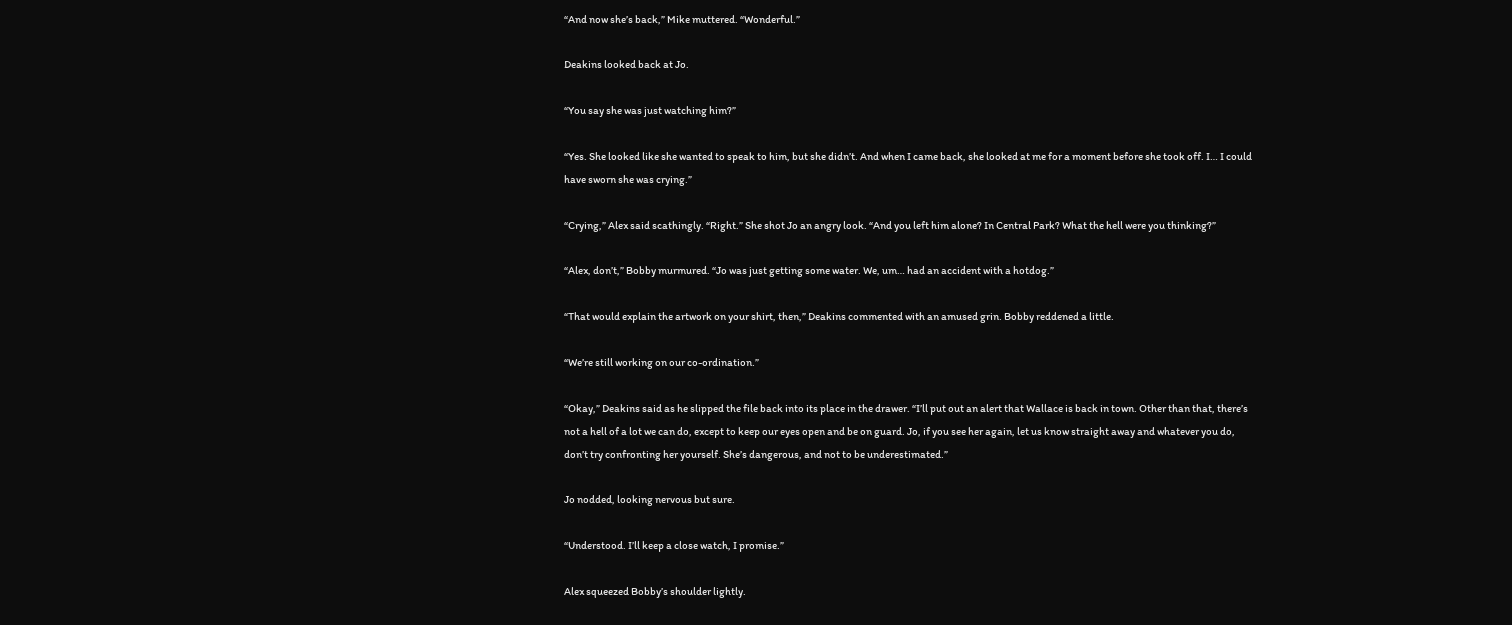“And now she’s back,” Mike muttered. “Wonderful.”

Deakins looked back at Jo.

“You say she was just watching him?”

“Yes. She looked like she wanted to speak to him, but she didn’t. And when I came back, she looked at me for a moment before she took off. I… I could have sworn she was crying.”

“Crying,” Alex said scathingly. “Right.” She shot Jo an angry look. “And you left him alone? In Central Park? What the hell were you thinking?”

“Alex, don’t,” Bobby murmured. “Jo was just getting some water. We, um… had an accident with a hotdog.”

“That would explain the artwork on your shirt, then,” Deakins commented with an amused grin. Bobby reddened a little.

“We’re still working on our co-ordination.”

“Okay,” Deakins said as he slipped the file back into its place in the drawer. “I’ll put out an alert that Wallace is back in town. Other than that, there’s not a hell of a lot we can do, except to keep our eyes open and be on guard. Jo, if you see her again, let us know straight away and whatever you do, don’t try confronting her yourself. She’s dangerous, and not to be underestimated.”

Jo nodded, looking nervous but sure.

“Understood. I’ll keep a close watch, I promise.”

Alex squeezed Bobby’s shoulder lightly.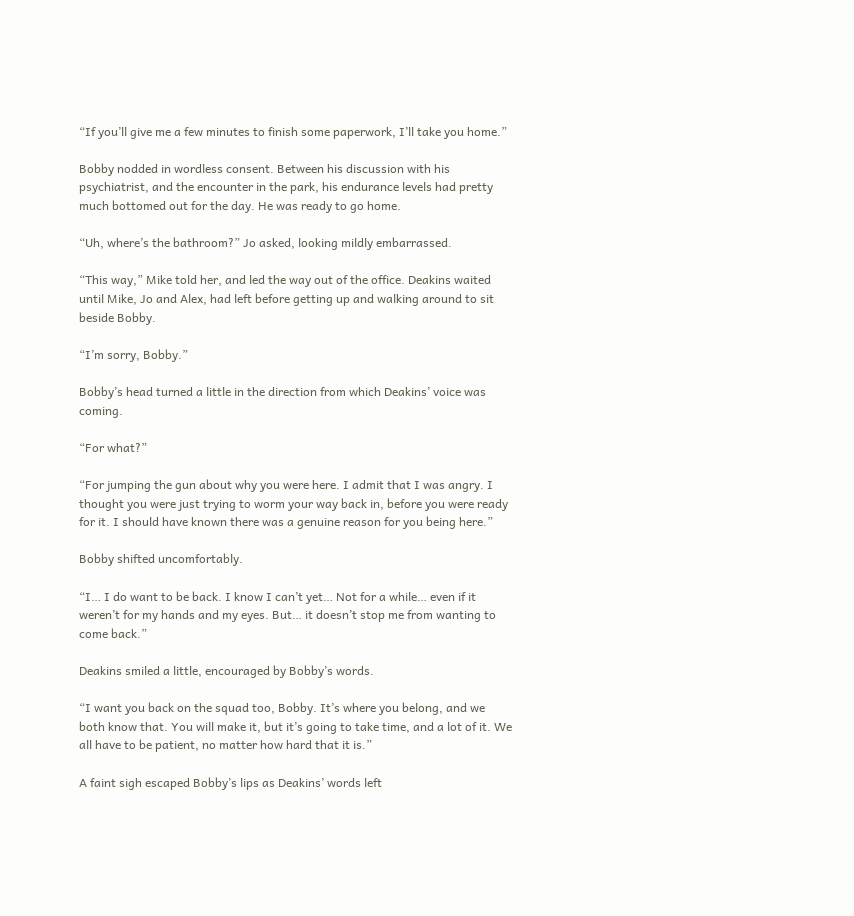“If you’ll give me a few minutes to finish some paperwork, I’ll take you home.”

Bobby nodded in wordless consent. Between his discussion with his psychiatrist, and the encounter in the park, his endurance levels had pretty much bottomed out for the day. He was ready to go home.

“Uh, where’s the bathroom?” Jo asked, looking mildly embarrassed.

“This way,” Mike told her, and led the way out of the office. Deakins waited until Mike, Jo and Alex, had left before getting up and walking around to sit beside Bobby.

“I’m sorry, Bobby.”

Bobby’s head turned a little in the direction from which Deakins’ voice was coming.

“For what?”

“For jumping the gun about why you were here. I admit that I was angry. I thought you were just trying to worm your way back in, before you were ready for it. I should have known there was a genuine reason for you being here.”

Bobby shifted uncomfortably.

“I… I do want to be back. I know I can’t yet… Not for a while… even if it weren’t for my hands and my eyes. But… it doesn’t stop me from wanting to come back.”

Deakins smiled a little, encouraged by Bobby’s words.

“I want you back on the squad too, Bobby. It’s where you belong, and we both know that. You will make it, but it’s going to take time, and a lot of it. We all have to be patient, no matter how hard that it is.”

A faint sigh escaped Bobby’s lips as Deakins’ words left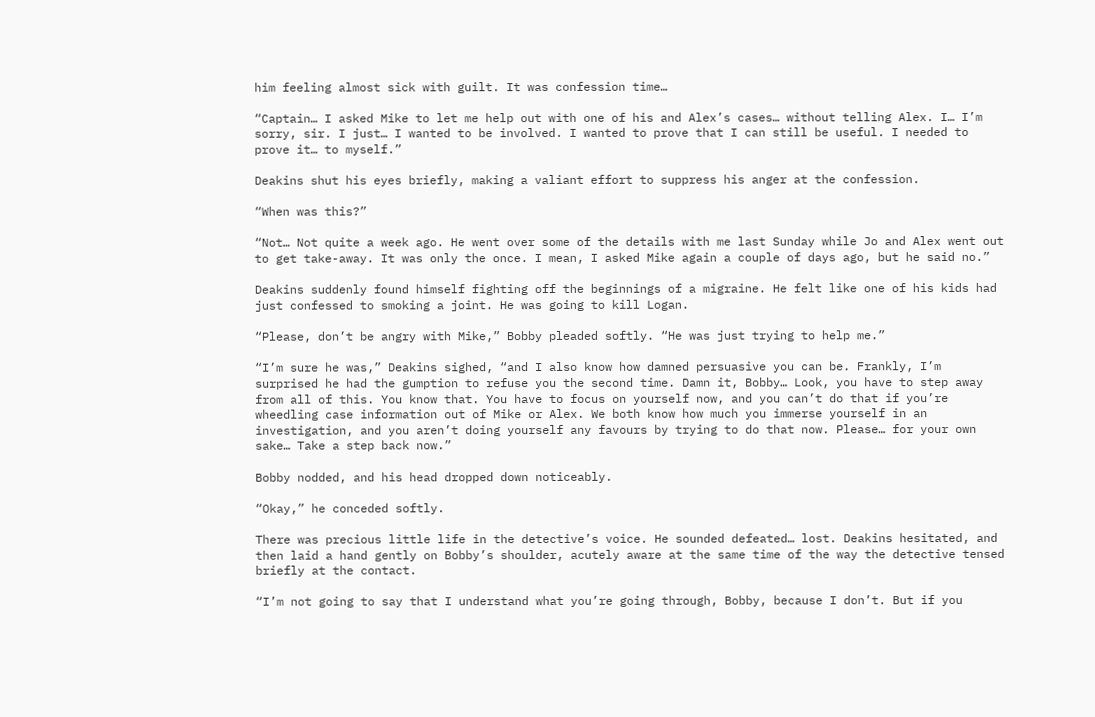him feeling almost sick with guilt. It was confession time…

“Captain… I asked Mike to let me help out with one of his and Alex’s cases… without telling Alex. I… I’m sorry, sir. I just… I wanted to be involved. I wanted to prove that I can still be useful. I needed to prove it… to myself.”

Deakins shut his eyes briefly, making a valiant effort to suppress his anger at the confession.

“When was this?”

“Not… Not quite a week ago. He went over some of the details with me last Sunday while Jo and Alex went out to get take-away. It was only the once. I mean, I asked Mike again a couple of days ago, but he said no.”

Deakins suddenly found himself fighting off the beginnings of a migraine. He felt like one of his kids had just confessed to smoking a joint. He was going to kill Logan.

“Please, don’t be angry with Mike,” Bobby pleaded softly. “He was just trying to help me.”

“I’m sure he was,” Deakins sighed, “and I also know how damned persuasive you can be. Frankly, I’m surprised he had the gumption to refuse you the second time. Damn it, Bobby… Look, you have to step away from all of this. You know that. You have to focus on yourself now, and you can’t do that if you’re wheedling case information out of Mike or Alex. We both know how much you immerse yourself in an investigation, and you aren’t doing yourself any favours by trying to do that now. Please… for your own sake… Take a step back now.”

Bobby nodded, and his head dropped down noticeably.

“Okay,” he conceded softly.

There was precious little life in the detective’s voice. He sounded defeated… lost. Deakins hesitated, and then laid a hand gently on Bobby’s shoulder, acutely aware at the same time of the way the detective tensed briefly at the contact.

“I’m not going to say that I understand what you’re going through, Bobby, because I don’t. But if you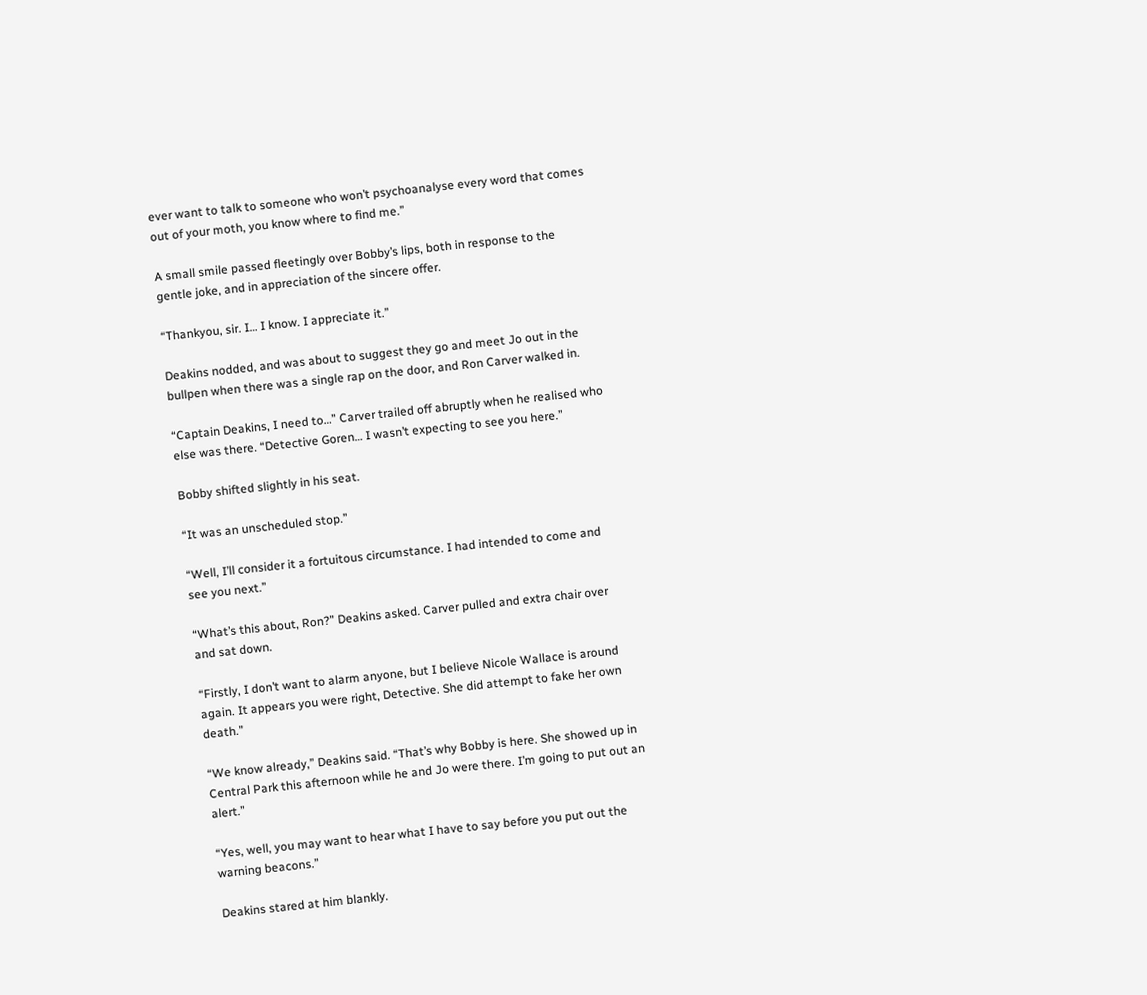ever want to talk to someone who won’t psychoanalyse every word that comes out of your moth, you know where to find me.”

A small smile passed fleetingly over Bobby’s lips, both in response to the gentle joke, and in appreciation of the sincere offer.

“Thankyou, sir. I… I know. I appreciate it.”

Deakins nodded, and was about to suggest they go and meet Jo out in the bullpen when there was a single rap on the door, and Ron Carver walked in.

“Captain Deakins, I need to…” Carver trailed off abruptly when he realised who else was there. “Detective Goren… I wasn’t expecting to see you here.”

Bobby shifted slightly in his seat.

“It was an unscheduled stop.”

“Well, I’ll consider it a fortuitous circumstance. I had intended to come and see you next.”

“What’s this about, Ron?” Deakins asked. Carver pulled and extra chair over and sat down.

“Firstly, I don’t want to alarm anyone, but I believe Nicole Wallace is around again. It appears you were right, Detective. She did attempt to fake her own death.”

“We know already,” Deakins said. “That’s why Bobby is here. She showed up in Central Park this afternoon while he and Jo were there. I’m going to put out an alert.”

“Yes, well, you may want to hear what I have to say before you put out the warning beacons.”

Deakins stared at him blankly.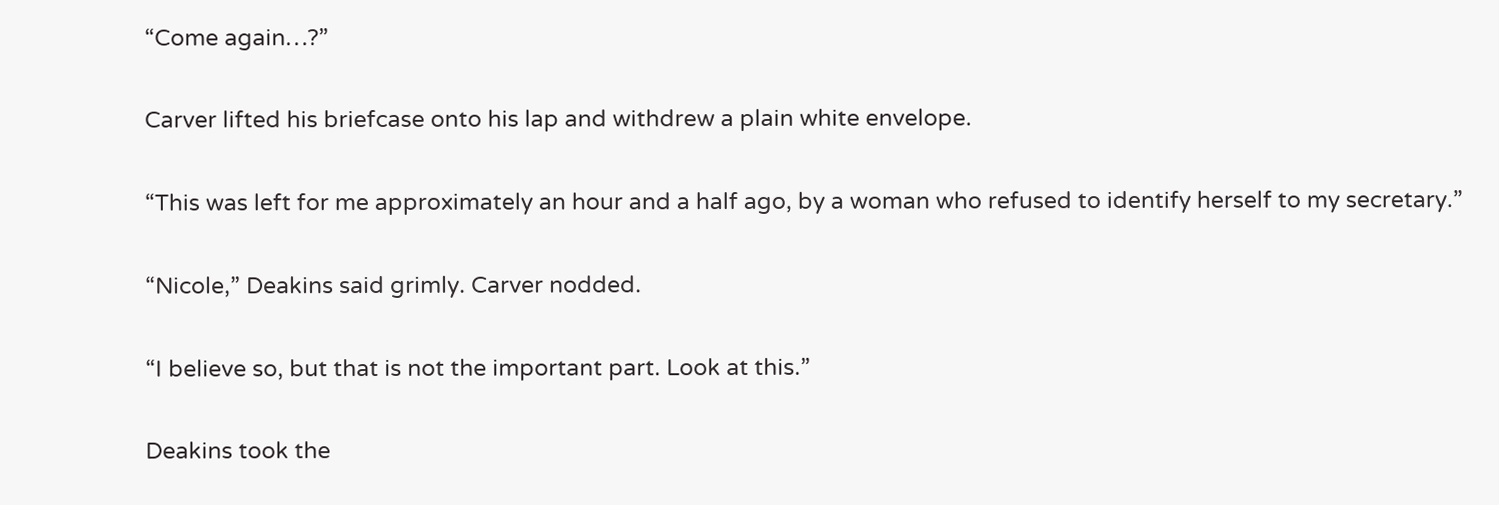“Come again…?”

Carver lifted his briefcase onto his lap and withdrew a plain white envelope.

“This was left for me approximately an hour and a half ago, by a woman who refused to identify herself to my secretary.”

“Nicole,” Deakins said grimly. Carver nodded.

“I believe so, but that is not the important part. Look at this.”

Deakins took the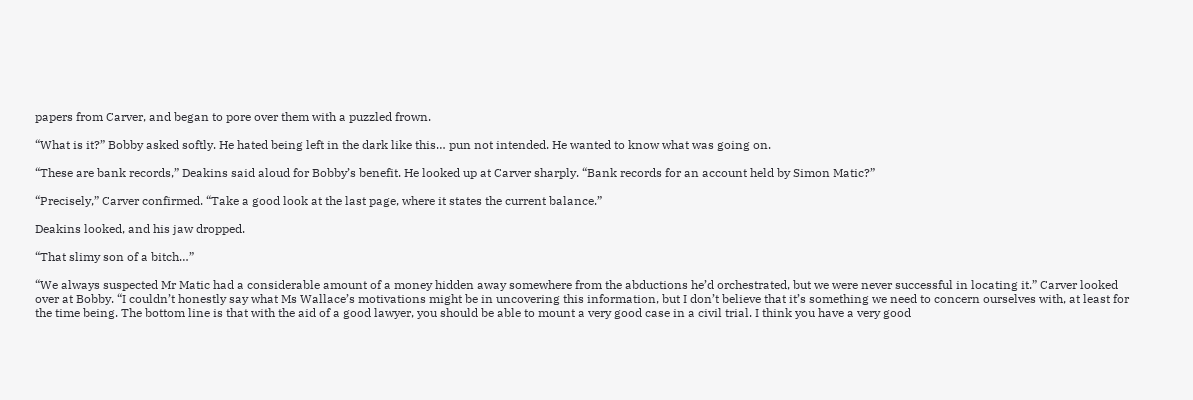papers from Carver, and began to pore over them with a puzzled frown.

“What is it?” Bobby asked softly. He hated being left in the dark like this… pun not intended. He wanted to know what was going on.

“These are bank records,” Deakins said aloud for Bobby’s benefit. He looked up at Carver sharply. “Bank records for an account held by Simon Matic?”

“Precisely,” Carver confirmed. “Take a good look at the last page, where it states the current balance.”

Deakins looked, and his jaw dropped.

“That slimy son of a bitch…”

“We always suspected Mr Matic had a considerable amount of a money hidden away somewhere from the abductions he’d orchestrated, but we were never successful in locating it.” Carver looked over at Bobby. “I couldn’t honestly say what Ms Wallace’s motivations might be in uncovering this information, but I don’t believe that it’s something we need to concern ourselves with, at least for the time being. The bottom line is that with the aid of a good lawyer, you should be able to mount a very good case in a civil trial. I think you have a very good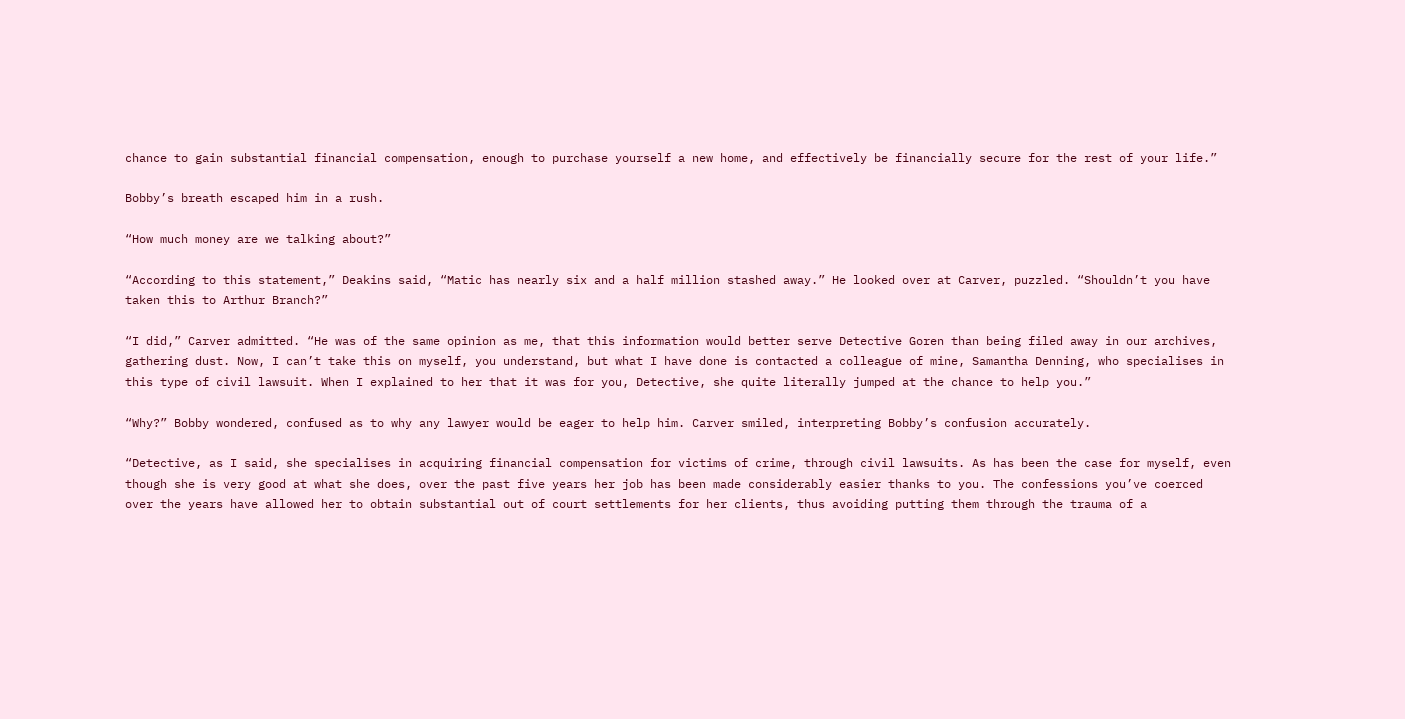chance to gain substantial financial compensation, enough to purchase yourself a new home, and effectively be financially secure for the rest of your life.”

Bobby’s breath escaped him in a rush.

“How much money are we talking about?”

“According to this statement,” Deakins said, “Matic has nearly six and a half million stashed away.” He looked over at Carver, puzzled. “Shouldn’t you have taken this to Arthur Branch?”

“I did,” Carver admitted. “He was of the same opinion as me, that this information would better serve Detective Goren than being filed away in our archives, gathering dust. Now, I can’t take this on myself, you understand, but what I have done is contacted a colleague of mine, Samantha Denning, who specialises in this type of civil lawsuit. When I explained to her that it was for you, Detective, she quite literally jumped at the chance to help you.”

“Why?” Bobby wondered, confused as to why any lawyer would be eager to help him. Carver smiled, interpreting Bobby’s confusion accurately.

“Detective, as I said, she specialises in acquiring financial compensation for victims of crime, through civil lawsuits. As has been the case for myself, even though she is very good at what she does, over the past five years her job has been made considerably easier thanks to you. The confessions you’ve coerced over the years have allowed her to obtain substantial out of court settlements for her clients, thus avoiding putting them through the trauma of a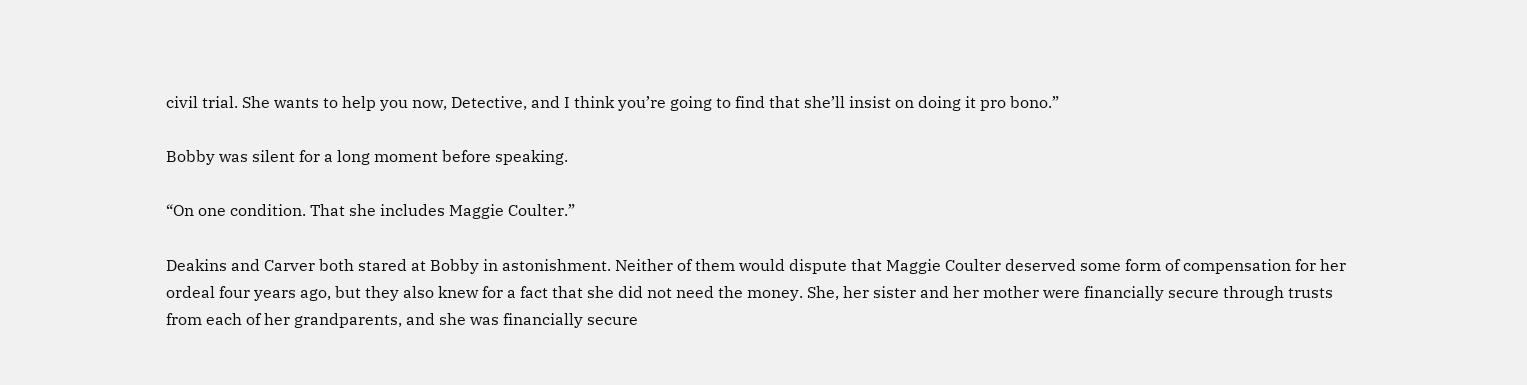civil trial. She wants to help you now, Detective, and I think you’re going to find that she’ll insist on doing it pro bono.”

Bobby was silent for a long moment before speaking.

“On one condition. That she includes Maggie Coulter.”

Deakins and Carver both stared at Bobby in astonishment. Neither of them would dispute that Maggie Coulter deserved some form of compensation for her ordeal four years ago, but they also knew for a fact that she did not need the money. She, her sister and her mother were financially secure through trusts from each of her grandparents, and she was financially secure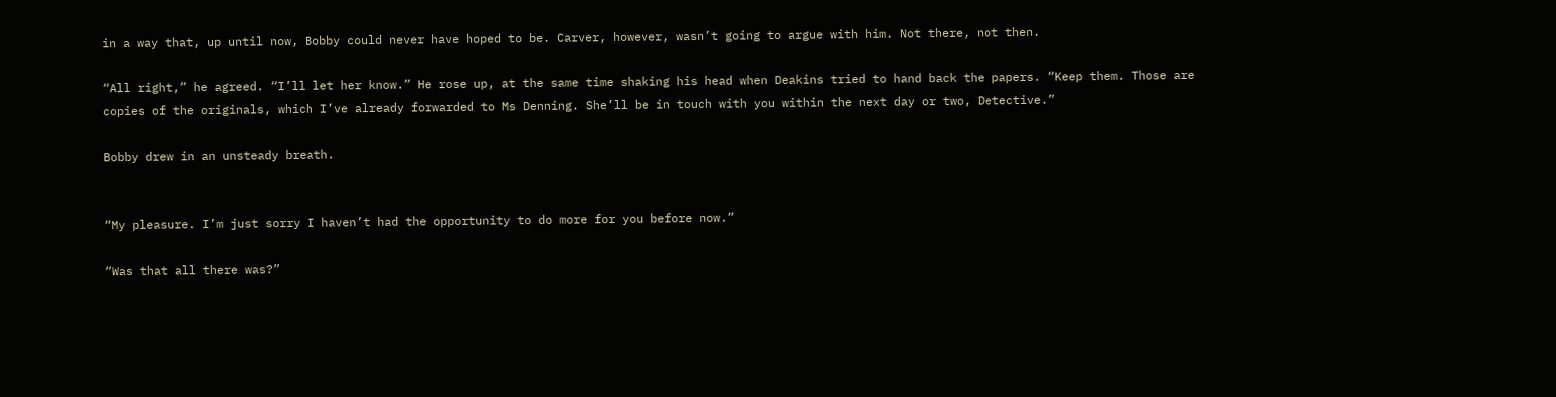in a way that, up until now, Bobby could never have hoped to be. Carver, however, wasn’t going to argue with him. Not there, not then.

“All right,” he agreed. “I’ll let her know.” He rose up, at the same time shaking his head when Deakins tried to hand back the papers. “Keep them. Those are copies of the originals, which I’ve already forwarded to Ms Denning. She’ll be in touch with you within the next day or two, Detective.”

Bobby drew in an unsteady breath.


“My pleasure. I’m just sorry I haven’t had the opportunity to do more for you before now.”

“Was that all there was?”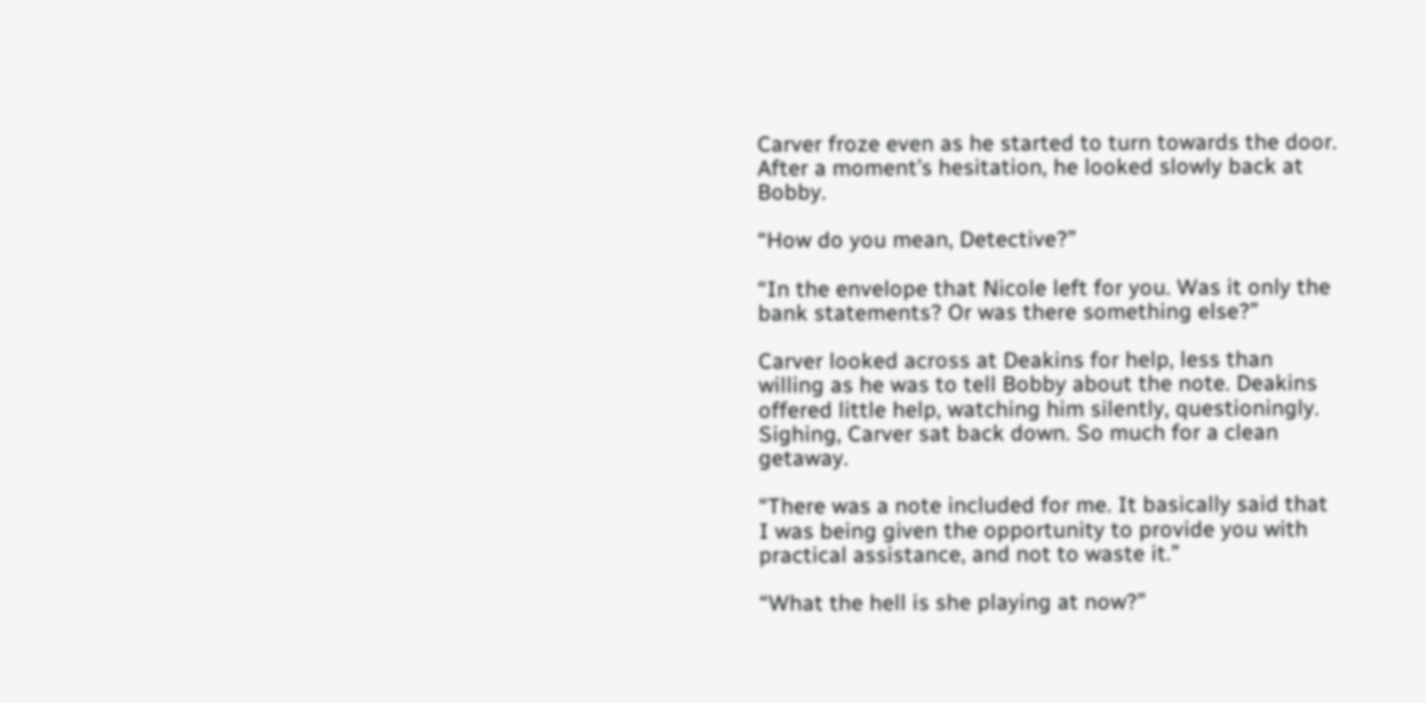Carver froze even as he started to turn towards the door. After a moment’s hesitation, he looked slowly back at Bobby.

“How do you mean, Detective?”

“In the envelope that Nicole left for you. Was it only the bank statements? Or was there something else?”

Carver looked across at Deakins for help, less than willing as he was to tell Bobby about the note. Deakins offered little help, watching him silently, questioningly. Sighing, Carver sat back down. So much for a clean getaway.

“There was a note included for me. It basically said that I was being given the opportunity to provide you with practical assistance, and not to waste it.”

“What the hell is she playing at now?”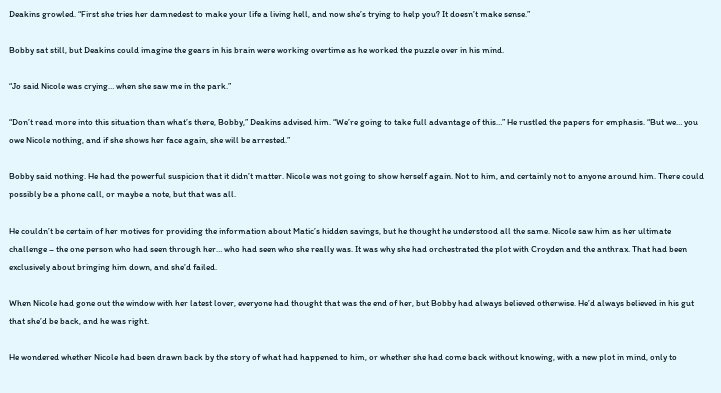Deakins growled. “First she tries her damnedest to make your life a living hell, and now she’s trying to help you? It doesn’t make sense.”

Bobby sat still, but Deakins could imagine the gears in his brain were working overtime as he worked the puzzle over in his mind.

“Jo said Nicole was crying… when she saw me in the park.”

“Don’t read more into this situation than what’s there, Bobby,” Deakins advised him. “We’re going to take full advantage of this…” He rustled the papers for emphasis. “But we… you owe Nicole nothing, and if she shows her face again, she will be arrested.”

Bobby said nothing. He had the powerful suspicion that it didn’t matter. Nicole was not going to show herself again. Not to him, and certainly not to anyone around him. There could possibly be a phone call, or maybe a note, but that was all.

He couldn’t be certain of her motives for providing the information about Matic’s hidden savings, but he thought he understood all the same. Nicole saw him as her ultimate challenge – the one person who had seen through her… who had seen who she really was. It was why she had orchestrated the plot with Croyden and the anthrax. That had been exclusively about bringing him down, and she’d failed.

When Nicole had gone out the window with her latest lover, everyone had thought that was the end of her, but Bobby had always believed otherwise. He’d always believed in his gut that she’d be back, and he was right.

He wondered whether Nicole had been drawn back by the story of what had happened to him, or whether she had come back without knowing, with a new plot in mind, only to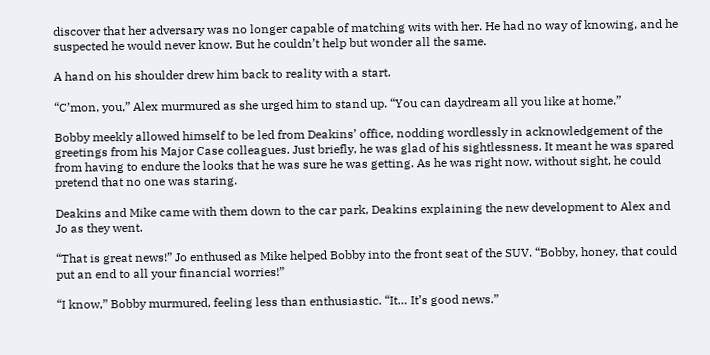discover that her adversary was no longer capable of matching wits with her. He had no way of knowing, and he suspected he would never know. But he couldn’t help but wonder all the same.

A hand on his shoulder drew him back to reality with a start.

“C’mon, you,” Alex murmured as she urged him to stand up. “You can daydream all you like at home.”

Bobby meekly allowed himself to be led from Deakins’ office, nodding wordlessly in acknowledgement of the greetings from his Major Case colleagues. Just briefly, he was glad of his sightlessness. It meant he was spared from having to endure the looks that he was sure he was getting. As he was right now, without sight, he could pretend that no one was staring.

Deakins and Mike came with them down to the car park, Deakins explaining the new development to Alex and Jo as they went.

“That is great news!” Jo enthused as Mike helped Bobby into the front seat of the SUV. “Bobby, honey, that could put an end to all your financial worries!”

“I know,” Bobby murmured, feeling less than enthusiastic. “It… It’s good news.”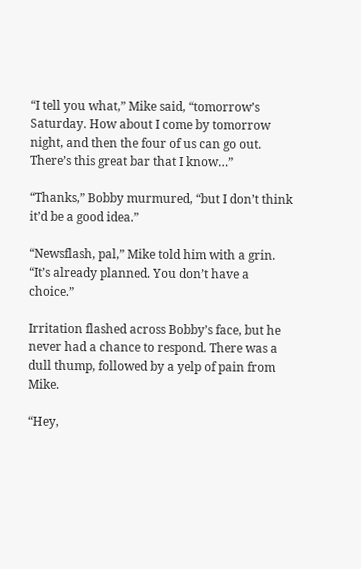“I tell you what,” Mike said, “tomorrow’s Saturday. How about I come by tomorrow night, and then the four of us can go out. There’s this great bar that I know…”

“Thanks,” Bobby murmured, “but I don’t think it’d be a good idea.”

“Newsflash, pal,” Mike told him with a grin. “It’s already planned. You don’t have a choice.”

Irritation flashed across Bobby’s face, but he never had a chance to respond. There was a dull thump, followed by a yelp of pain from Mike.

“Hey,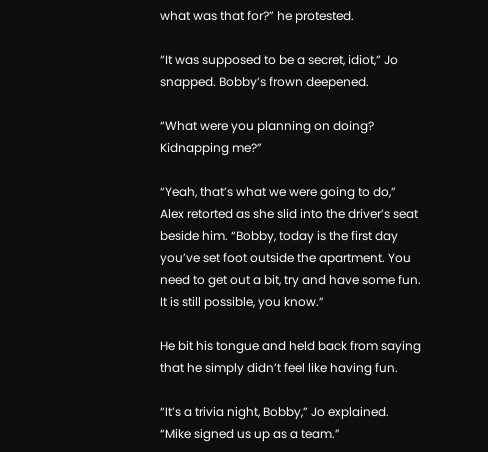what was that for?” he protested.

“It was supposed to be a secret, idiot,” Jo snapped. Bobby’s frown deepened.

“What were you planning on doing? Kidnapping me?”

“Yeah, that’s what we were going to do,” Alex retorted as she slid into the driver’s seat beside him. “Bobby, today is the first day you’ve set foot outside the apartment. You need to get out a bit, try and have some fun. It is still possible, you know.”

He bit his tongue and held back from saying that he simply didn’t feel like having fun.

“It’s a trivia night, Bobby,” Jo explained. “Mike signed us up as a team.”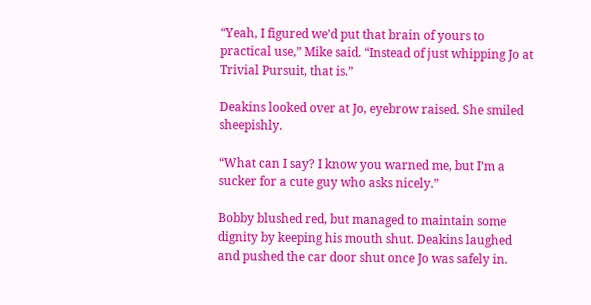“Yeah, I figured we’d put that brain of yours to practical use,” Mike said. “Instead of just whipping Jo at Trivial Pursuit, that is.”

Deakins looked over at Jo, eyebrow raised. She smiled sheepishly.

“What can I say? I know you warned me, but I’m a sucker for a cute guy who asks nicely.”

Bobby blushed red, but managed to maintain some dignity by keeping his mouth shut. Deakins laughed and pushed the car door shut once Jo was safely in.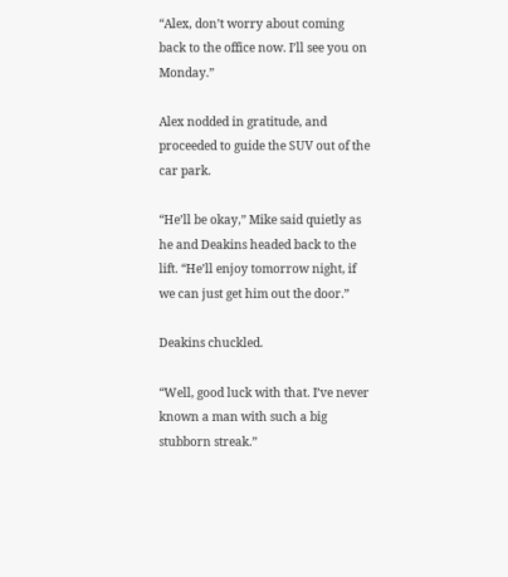“Alex, don’t worry about coming back to the office now. I’ll see you on Monday.”

Alex nodded in gratitude, and proceeded to guide the SUV out of the car park.

“He’ll be okay,” Mike said quietly as he and Deakins headed back to the lift. “He’ll enjoy tomorrow night, if we can just get him out the door.”

Deakins chuckled.

“Well, good luck with that. I’ve never known a man with such a big stubborn streak.”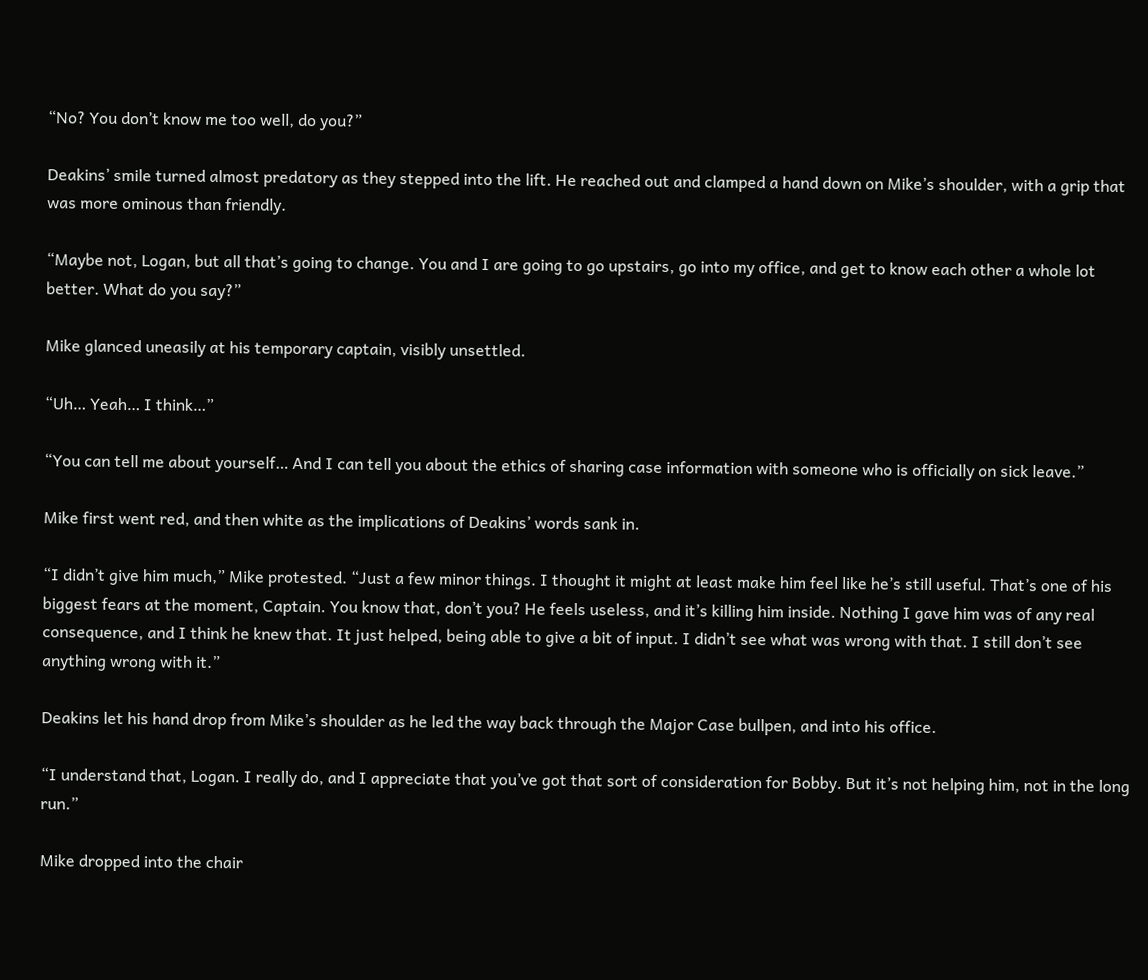“No? You don’t know me too well, do you?”

Deakins’ smile turned almost predatory as they stepped into the lift. He reached out and clamped a hand down on Mike’s shoulder, with a grip that was more ominous than friendly.

“Maybe not, Logan, but all that’s going to change. You and I are going to go upstairs, go into my office, and get to know each other a whole lot better. What do you say?”

Mike glanced uneasily at his temporary captain, visibly unsettled.

“Uh… Yeah… I think…”

“You can tell me about yourself… And I can tell you about the ethics of sharing case information with someone who is officially on sick leave.”

Mike first went red, and then white as the implications of Deakins’ words sank in.

“I didn’t give him much,” Mike protested. “Just a few minor things. I thought it might at least make him feel like he’s still useful. That’s one of his biggest fears at the moment, Captain. You know that, don’t you? He feels useless, and it’s killing him inside. Nothing I gave him was of any real consequence, and I think he knew that. It just helped, being able to give a bit of input. I didn’t see what was wrong with that. I still don’t see anything wrong with it.”

Deakins let his hand drop from Mike’s shoulder as he led the way back through the Major Case bullpen, and into his office.

“I understand that, Logan. I really do, and I appreciate that you’ve got that sort of consideration for Bobby. But it’s not helping him, not in the long run.”

Mike dropped into the chair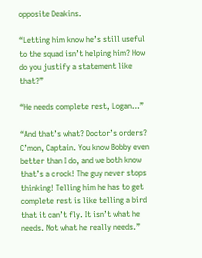opposite Deakins.

“Letting him know he’s still useful to the squad isn’t helping him? How do you justify a statement like that?”

“He needs complete rest, Logan…”

“And that’s what? Doctor’s orders? C’mon, Captain. You know Bobby even better than I do, and we both know that’s a crock! The guy never stops thinking! Telling him he has to get complete rest is like telling a bird that it can’t fly. It isn’t what he needs. Not what he really needs.”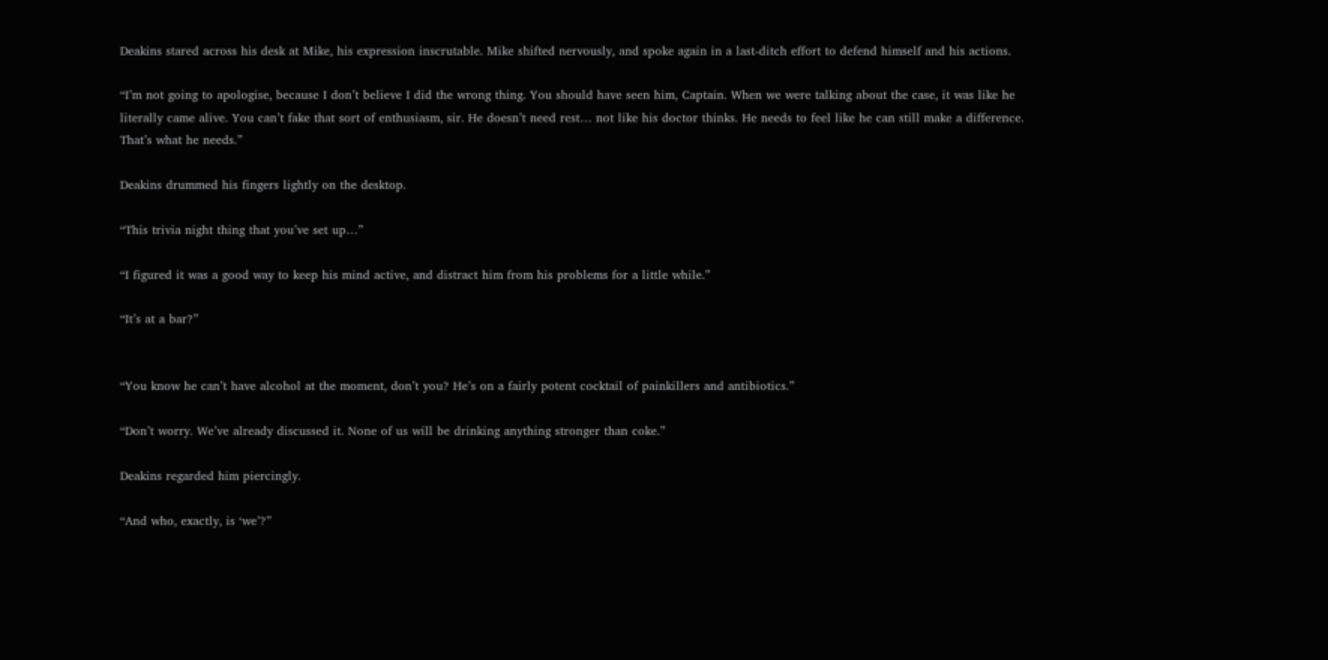Deakins stared across his desk at Mike, his expression inscrutable. Mike shifted nervously, and spoke again in a last-ditch effort to defend himself and his actions.

“I’m not going to apologise, because I don’t believe I did the wrong thing. You should have seen him, Captain. When we were talking about the case, it was like he literally came alive. You can’t fake that sort of enthusiasm, sir. He doesn’t need rest… not like his doctor thinks. He needs to feel like he can still make a difference. That’s what he needs.”

Deakins drummed his fingers lightly on the desktop.

“This trivia night thing that you’ve set up…”

“I figured it was a good way to keep his mind active, and distract him from his problems for a little while.”

“It’s at a bar?”


“You know he can’t have alcohol at the moment, don’t you? He’s on a fairly potent cocktail of painkillers and antibiotics.”

“Don’t worry. We’ve already discussed it. None of us will be drinking anything stronger than coke.”

Deakins regarded him piercingly.

“And who, exactly, is ‘we’?”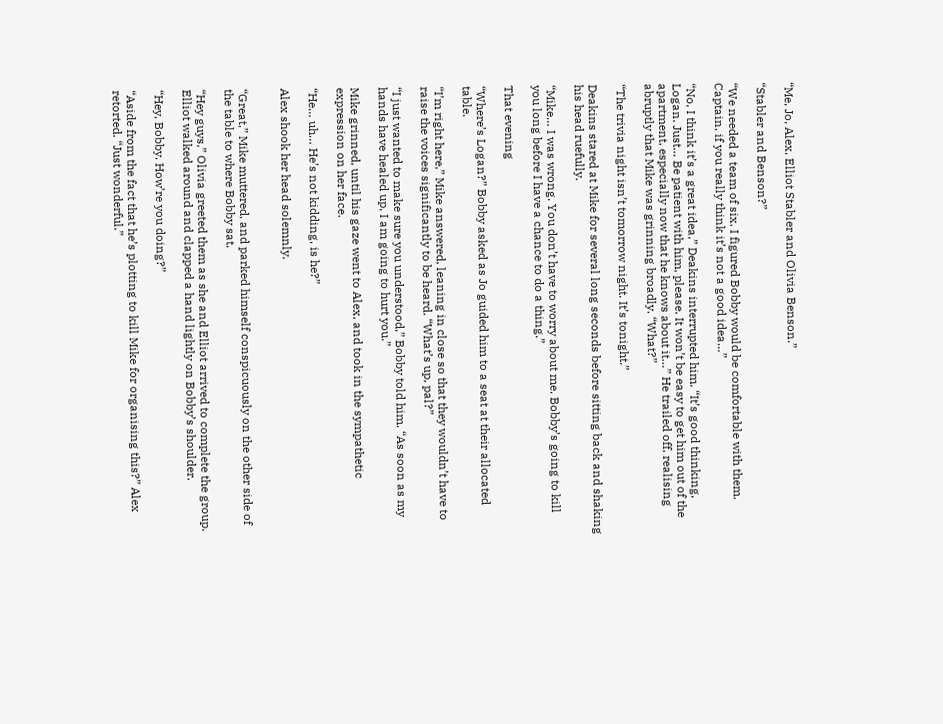“Me, Jo, Alex, Elliot Stabler and Olivia Benson.”

“Stabler and Benson?”

“We needed a team of six. I figured Bobby would be comfortable with them. Captain, if you really think it’s not a good idea…”

“No, I think it’s a great idea,” Deakins interrupted him. “It’s good thinking, Logan. Just… Be patient with him, please. It won’t be easy to get him out of the apartment, especially now that he knows about it…” He trailed off, realising abruptly that Mike was grinning broadly. “What?”

“The trivia night isn’t tomorrow night. It’s tonight.”

Deakins stared at Mike for several long seconds before sitting back and shaking his head ruefully.

“Mike… I was wrong. You don’t have to worry about me. Bobby’s going to kill you long before I have a chance to do a thing.”

That evening

“Where’s Logan?” Bobby asked as Jo guided him to a seat at their allocated table.

“I’m right here,” Mike answered, leaning in close so that they wouldn’t have to raise the voices significantly to be heard. “What’s up, pal?”

“I just wanted to make sure you understood,” Bobby told him. “As soon as my hands have healed up, I am going to hurt you.”

Mike grinned, until his gaze went to Alex, and took in the sympathetic expression on her face.

“He… uh… He’s not kidding, is he?”

Alex shook her head solemnly.


“Great,” Mike muttered, and parked himself conspicuously on the other side of the table to where Bobby sat.

“Hey guys,” Olivia greeted them as she and Elliot arrived to complete the group. Elliot walked around and clapped a hand lightly on Bobby’s shoulder.

“Hey, Bobby. How’re you doing?”

“Aside from the fact that he’s plotting to kill Mike for organising this?” Alex retorted. “Just wonderful.”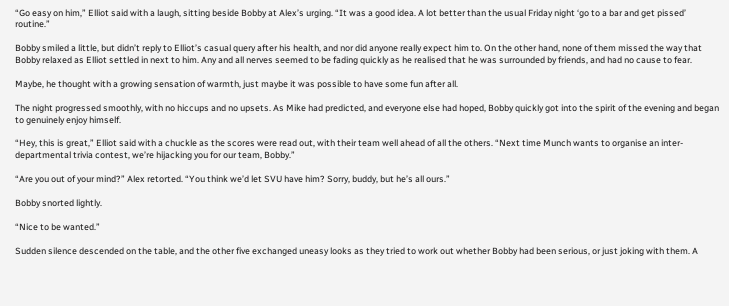“Go easy on him,” Elliot said with a laugh, sitting beside Bobby at Alex’s urging. “It was a good idea. A lot better than the usual Friday night ‘go to a bar and get pissed’ routine.”

Bobby smiled a little, but didn’t reply to Elliot’s casual query after his health, and nor did anyone really expect him to. On the other hand, none of them missed the way that Bobby relaxed as Elliot settled in next to him. Any and all nerves seemed to be fading quickly as he realised that he was surrounded by friends, and had no cause to fear.

Maybe, he thought with a growing sensation of warmth, just maybe it was possible to have some fun after all.

The night progressed smoothly, with no hiccups and no upsets. As Mike had predicted, and everyone else had hoped, Bobby quickly got into the spirit of the evening and began to genuinely enjoy himself.

“Hey, this is great,” Elliot said with a chuckle as the scores were read out, with their team well ahead of all the others. “Next time Munch wants to organise an inter-departmental trivia contest, we’re hijacking you for our team, Bobby.”

“Are you out of your mind?” Alex retorted. “You think we’d let SVU have him? Sorry, buddy, but he’s all ours.”

Bobby snorted lightly.

“Nice to be wanted.”

Sudden silence descended on the table, and the other five exchanged uneasy looks as they tried to work out whether Bobby had been serious, or just joking with them. A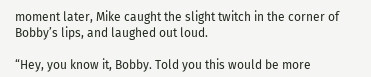moment later, Mike caught the slight twitch in the corner of Bobby’s lips, and laughed out loud.

“Hey, you know it, Bobby. Told you this would be more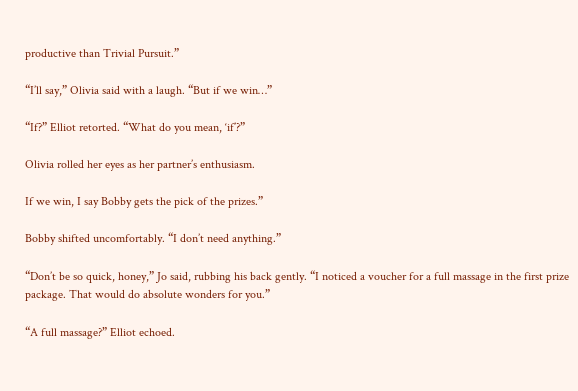productive than Trivial Pursuit.”

“I’ll say,” Olivia said with a laugh. “But if we win…”

“If?” Elliot retorted. “What do you mean, ‘if’?”

Olivia rolled her eyes as her partner’s enthusiasm.

If we win, I say Bobby gets the pick of the prizes.”

Bobby shifted uncomfortably. “I don’t need anything.”

“Don’t be so quick, honey,” Jo said, rubbing his back gently. “I noticed a voucher for a full massage in the first prize package. That would do absolute wonders for you.”

“A full massage?” Elliot echoed.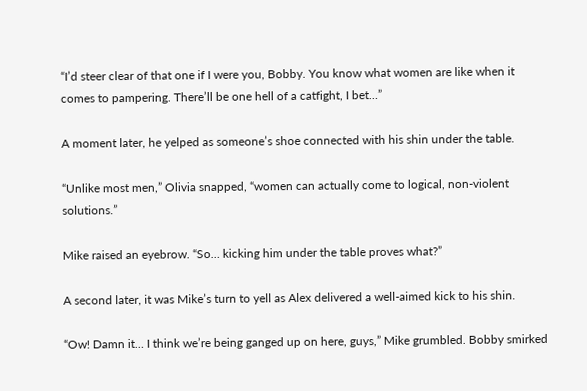“I’d steer clear of that one if I were you, Bobby. You know what women are like when it comes to pampering. There’ll be one hell of a catfight, I bet…”

A moment later, he yelped as someone’s shoe connected with his shin under the table.

“Unlike most men,” Olivia snapped, “women can actually come to logical, non-violent solutions.”

Mike raised an eyebrow. “So… kicking him under the table proves what?”

A second later, it was Mike’s turn to yell as Alex delivered a well-aimed kick to his shin.

“Ow! Damn it… I think we’re being ganged up on here, guys,” Mike grumbled. Bobby smirked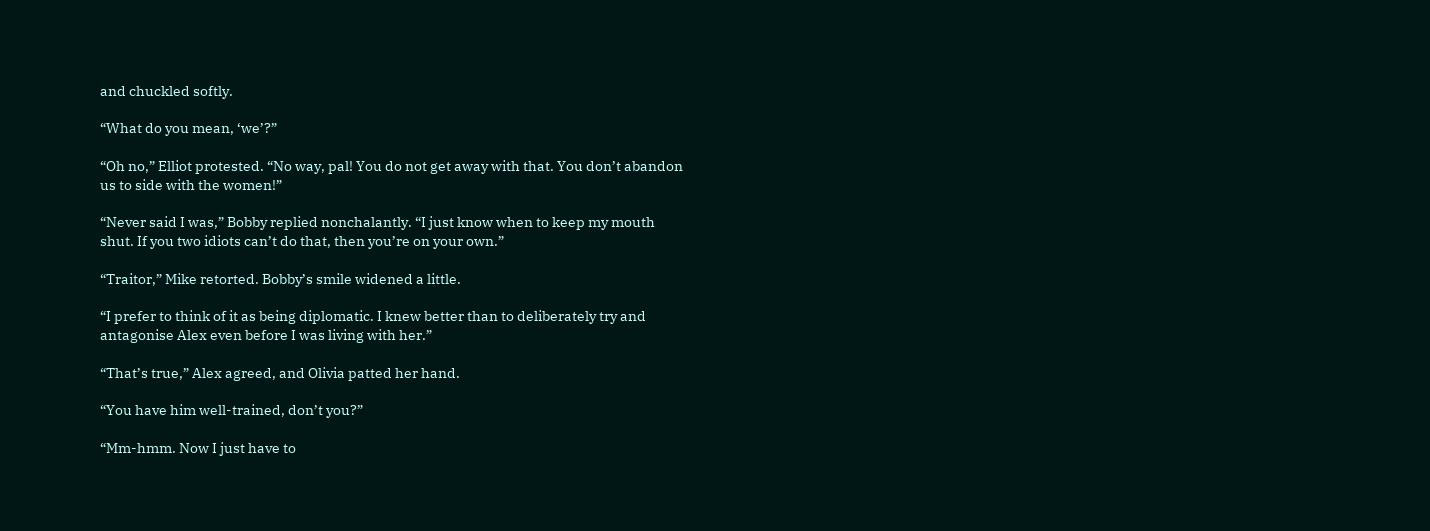and chuckled softly.

“What do you mean, ‘we’?”

“Oh no,” Elliot protested. “No way, pal! You do not get away with that. You don’t abandon us to side with the women!”

“Never said I was,” Bobby replied nonchalantly. “I just know when to keep my mouth shut. If you two idiots can’t do that, then you’re on your own.”

“Traitor,” Mike retorted. Bobby’s smile widened a little.

“I prefer to think of it as being diplomatic. I knew better than to deliberately try and antagonise Alex even before I was living with her.”

“That’s true,” Alex agreed, and Olivia patted her hand.

“You have him well-trained, don’t you?”

“Mm-hmm. Now I just have to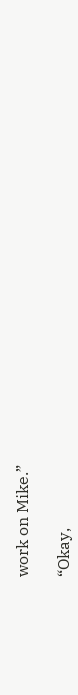work on Mike.”

“Okay,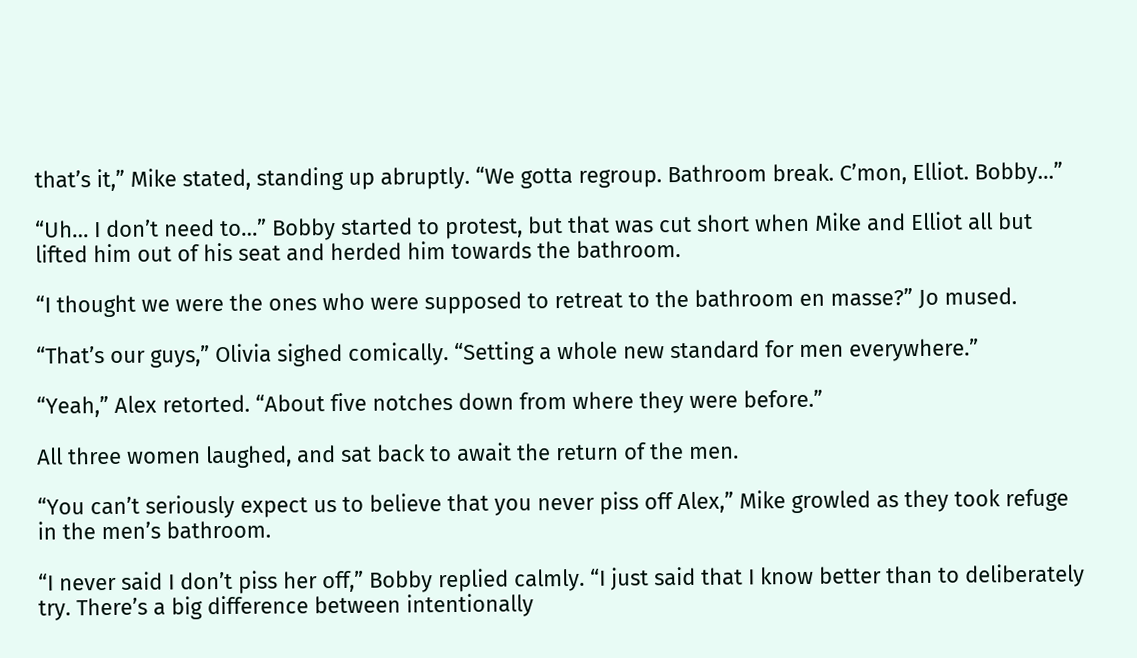that’s it,” Mike stated, standing up abruptly. “We gotta regroup. Bathroom break. C’mon, Elliot. Bobby…”

“Uh… I don’t need to…” Bobby started to protest, but that was cut short when Mike and Elliot all but lifted him out of his seat and herded him towards the bathroom.

“I thought we were the ones who were supposed to retreat to the bathroom en masse?” Jo mused.

“That’s our guys,” Olivia sighed comically. “Setting a whole new standard for men everywhere.”

“Yeah,” Alex retorted. “About five notches down from where they were before.”

All three women laughed, and sat back to await the return of the men.

“You can’t seriously expect us to believe that you never piss off Alex,” Mike growled as they took refuge in the men’s bathroom.

“I never said I don’t piss her off,” Bobby replied calmly. “I just said that I know better than to deliberately try. There’s a big difference between intentionally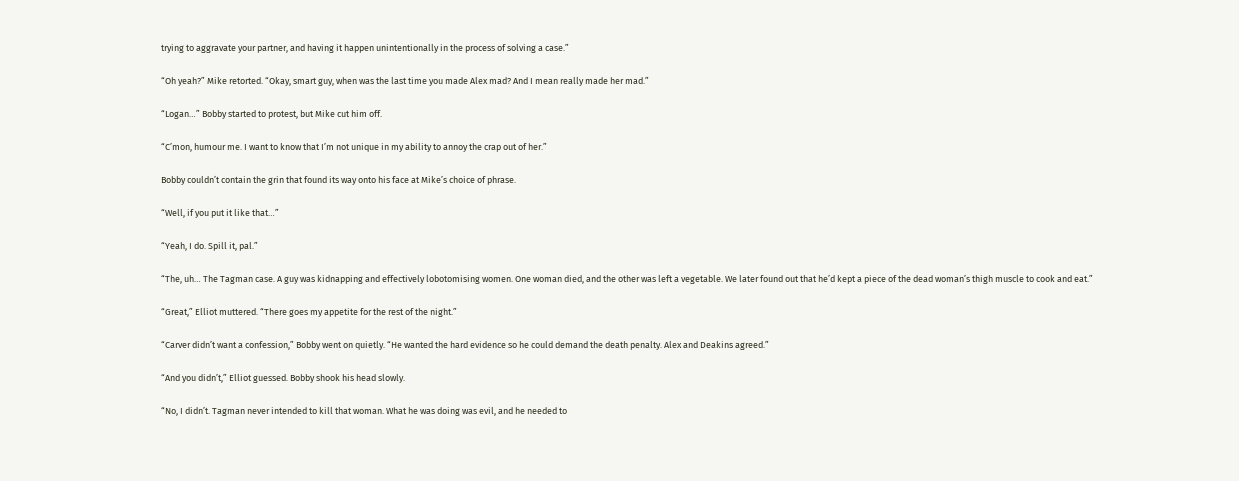trying to aggravate your partner, and having it happen unintentionally in the process of solving a case.”

“Oh yeah?” Mike retorted. “Okay, smart guy, when was the last time you made Alex mad? And I mean really made her mad.”

“Logan…” Bobby started to protest, but Mike cut him off.

“C’mon, humour me. I want to know that I’m not unique in my ability to annoy the crap out of her.”

Bobby couldn’t contain the grin that found its way onto his face at Mike’s choice of phrase.

“Well, if you put it like that…”

“Yeah, I do. Spill it, pal.”

“The, uh… The Tagman case. A guy was kidnapping and effectively lobotomising women. One woman died, and the other was left a vegetable. We later found out that he’d kept a piece of the dead woman’s thigh muscle to cook and eat.”

“Great,” Elliot muttered. “There goes my appetite for the rest of the night.”

“Carver didn’t want a confession,” Bobby went on quietly. “He wanted the hard evidence so he could demand the death penalty. Alex and Deakins agreed.”

“And you didn’t,” Elliot guessed. Bobby shook his head slowly.

“No, I didn’t. Tagman never intended to kill that woman. What he was doing was evil, and he needed to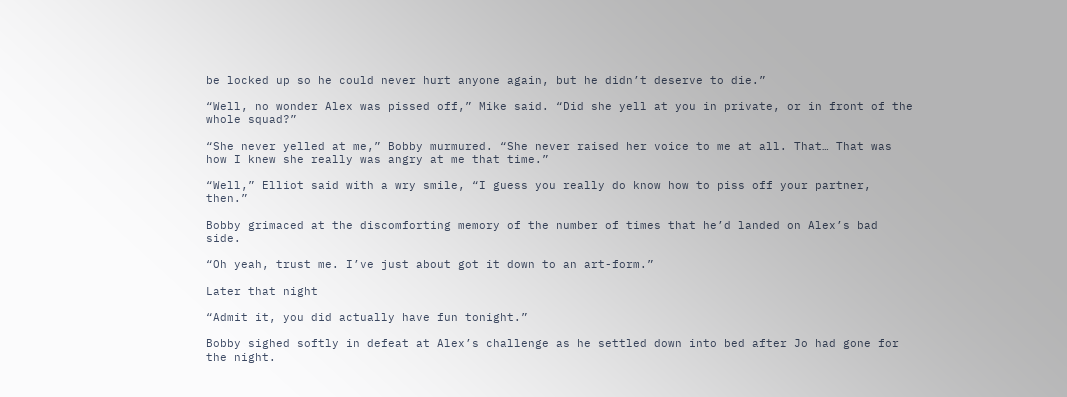be locked up so he could never hurt anyone again, but he didn’t deserve to die.”

“Well, no wonder Alex was pissed off,” Mike said. “Did she yell at you in private, or in front of the whole squad?”

“She never yelled at me,” Bobby murmured. “She never raised her voice to me at all. That… That was how I knew she really was angry at me that time.”

“Well,” Elliot said with a wry smile, “I guess you really do know how to piss off your partner, then.”

Bobby grimaced at the discomforting memory of the number of times that he’d landed on Alex’s bad side.

“Oh yeah, trust me. I’ve just about got it down to an art-form.”

Later that night

“Admit it, you did actually have fun tonight.”

Bobby sighed softly in defeat at Alex’s challenge as he settled down into bed after Jo had gone for the night.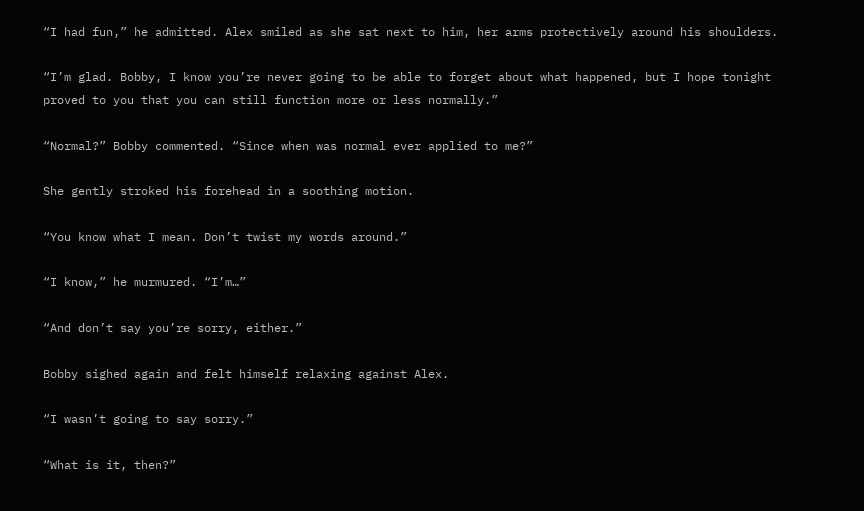“I had fun,” he admitted. Alex smiled as she sat next to him, her arms protectively around his shoulders.

“I’m glad. Bobby, I know you’re never going to be able to forget about what happened, but I hope tonight proved to you that you can still function more or less normally.”

“Normal?” Bobby commented. “Since when was normal ever applied to me?”

She gently stroked his forehead in a soothing motion.

“You know what I mean. Don’t twist my words around.”

“I know,” he murmured. “I’m…”

“And don’t say you’re sorry, either.”

Bobby sighed again and felt himself relaxing against Alex.

“I wasn’t going to say sorry.”

“What is it, then?”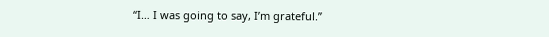“I… I was going to say, I’m grateful.”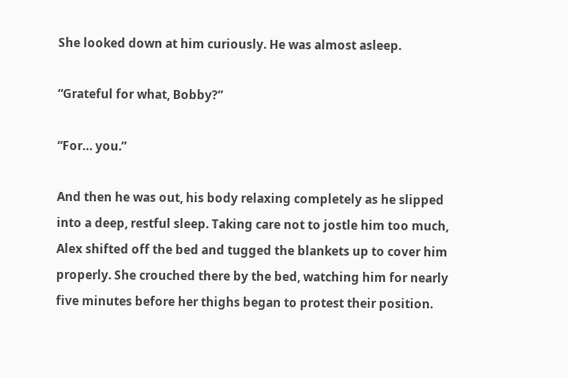She looked down at him curiously. He was almost asleep.

“Grateful for what, Bobby?”

“For… you.”

And then he was out, his body relaxing completely as he slipped into a deep, restful sleep. Taking care not to jostle him too much, Alex shifted off the bed and tugged the blankets up to cover him properly. She crouched there by the bed, watching him for nearly five minutes before her thighs began to protest their position.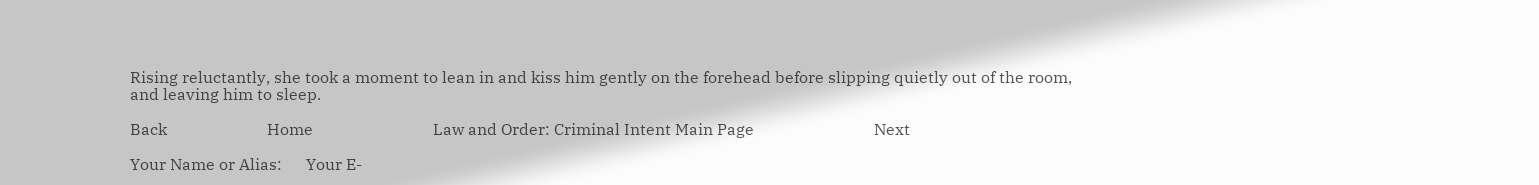Rising reluctantly, she took a moment to lean in and kiss him gently on the forehead before slipping quietly out of the room, and leaving him to sleep.

Back                         Home                              Law and Order: Criminal Intent Main Page                              Next

Your Name or Alias:      Your E-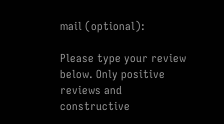mail (optional):

Please type your review below. Only positive reviews and constructive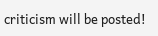criticism will be posted!